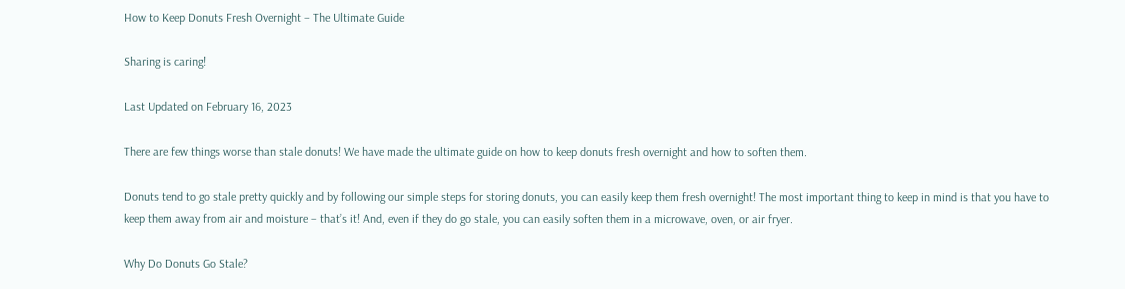How to Keep Donuts Fresh Overnight – The Ultimate Guide

Sharing is caring!

Last Updated on February 16, 2023

There are few things worse than stale donuts! We have made the ultimate guide on how to keep donuts fresh overnight and how to soften them.

Donuts tend to go stale pretty quickly and by following our simple steps for storing donuts, you can easily keep them fresh overnight! The most important thing to keep in mind is that you have to keep them away from air and moisture – that’s it! And, even if they do go stale, you can easily soften them in a microwave, oven, or air fryer.

Why Do Donuts Go Stale?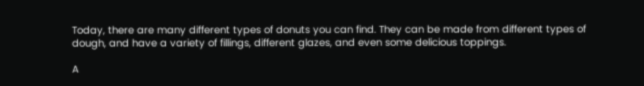Today, there are many different types of donuts you can find. They can be made from different types of dough, and have a variety of fillings, different glazes, and even some delicious toppings.

A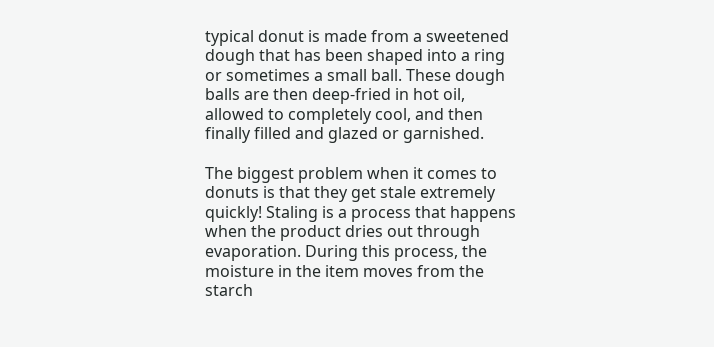typical donut is made from a sweetened dough that has been shaped into a ring or sometimes a small ball. These dough balls are then deep-fried in hot oil, allowed to completely cool, and then finally filled and glazed or garnished.

The biggest problem when it comes to donuts is that they get stale extremely quickly! Staling is a process that happens when the product dries out through evaporation. During this process, the moisture in the item moves from the starch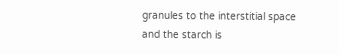granules to the interstitial space and the starch is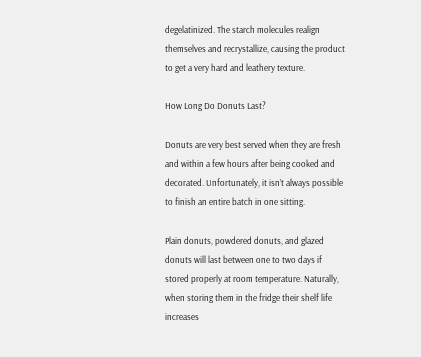degelatinized. The starch molecules realign themselves and recrystallize, causing the product to get a very hard and leathery texture.

How Long Do Donuts Last?

Donuts are very best served when they are fresh and within a few hours after being cooked and decorated. Unfortunately, it isn’t always possible to finish an entire batch in one sitting.

Plain donuts, powdered donuts, and glazed donuts will last between one to two days if stored properly at room temperature. Naturally, when storing them in the fridge their shelf life increases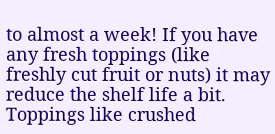to almost a week! If you have any fresh toppings (like freshly cut fruit or nuts) it may reduce the shelf life a bit. Toppings like crushed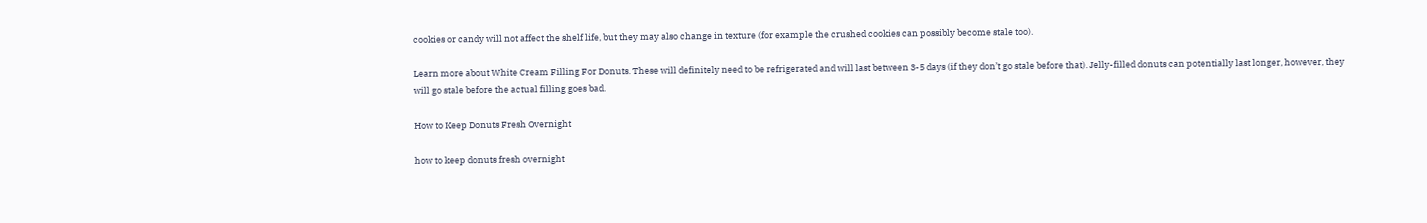cookies or candy will not affect the shelf life, but they may also change in texture (for example the crushed cookies can possibly become stale too).

Learn more about White Cream Filling For Donuts. These will definitely need to be refrigerated and will last between 3-5 days (if they don’t go stale before that). Jelly-filled donuts can potentially last longer, however, they will go stale before the actual filling goes bad.

How to Keep Donuts Fresh Overnight

how to keep donuts fresh overnight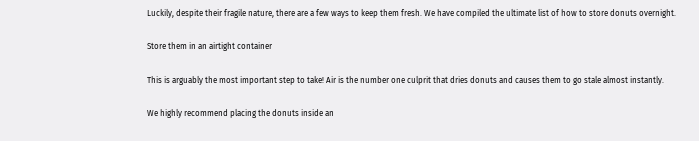Luckily, despite their fragile nature, there are a few ways to keep them fresh. We have compiled the ultimate list of how to store donuts overnight.

Store them in an airtight container

This is arguably the most important step to take! Air is the number one culprit that dries donuts and causes them to go stale almost instantly.

We highly recommend placing the donuts inside an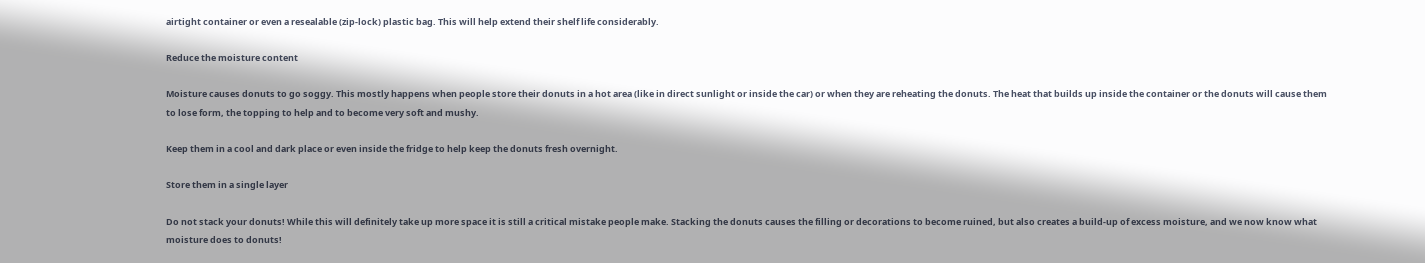airtight container or even a resealable (zip-lock) plastic bag. This will help extend their shelf life considerably.

Reduce the moisture content

Moisture causes donuts to go soggy. This mostly happens when people store their donuts in a hot area (like in direct sunlight or inside the car) or when they are reheating the donuts. The heat that builds up inside the container or the donuts will cause them to lose form, the topping to help and to become very soft and mushy.

Keep them in a cool and dark place or even inside the fridge to help keep the donuts fresh overnight.

Store them in a single layer

Do not stack your donuts! While this will definitely take up more space it is still a critical mistake people make. Stacking the donuts causes the filling or decorations to become ruined, but also creates a build-up of excess moisture, and we now know what moisture does to donuts!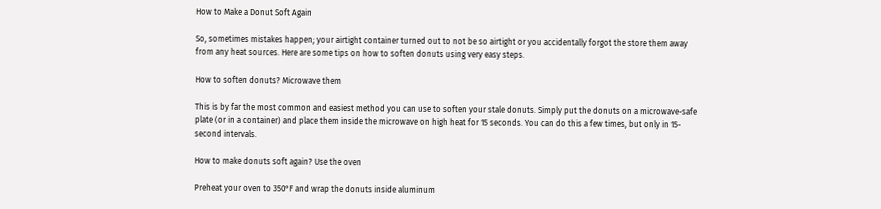How to Make a Donut Soft Again

So, sometimes mistakes happen; your airtight container turned out to not be so airtight or you accidentally forgot the store them away from any heat sources. Here are some tips on how to soften donuts using very easy steps.

How to soften donuts? Microwave them

This is by far the most common and easiest method you can use to soften your stale donuts. Simply put the donuts on a microwave-safe plate (or in a container) and place them inside the microwave on high heat for 15 seconds. You can do this a few times, but only in 15-second intervals.

How to make donuts soft again? Use the oven

Preheat your oven to 350°F and wrap the donuts inside aluminum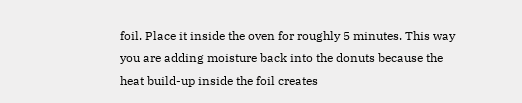foil. Place it inside the oven for roughly 5 minutes. This way you are adding moisture back into the donuts because the heat build-up inside the foil creates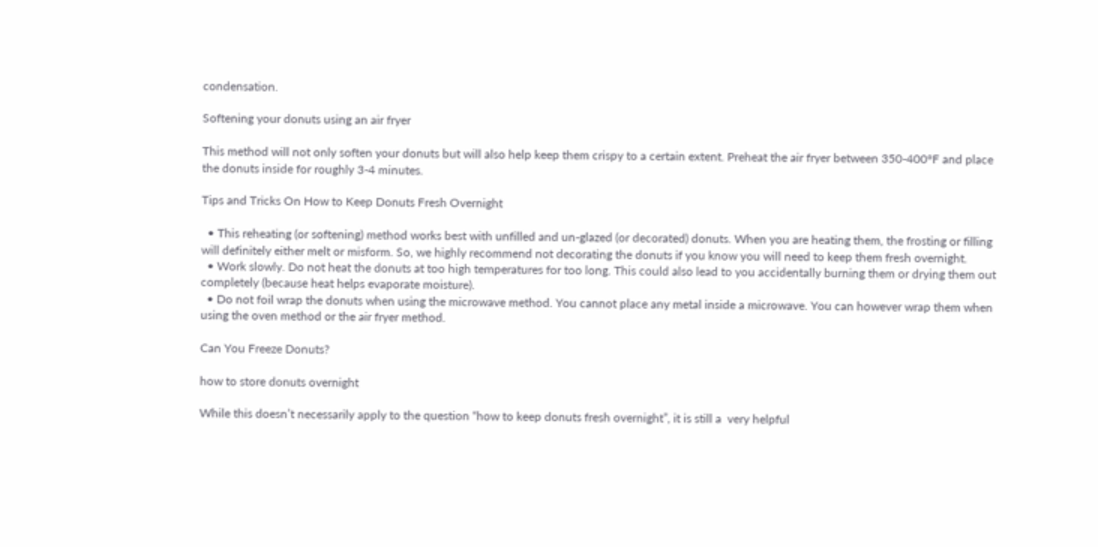condensation.

Softening your donuts using an air fryer

This method will not only soften your donuts but will also help keep them crispy to a certain extent. Preheat the air fryer between 350-400°F and place the donuts inside for roughly 3-4 minutes.

Tips and Tricks On How to Keep Donuts Fresh Overnight

  • This reheating (or softening) method works best with unfilled and un-glazed (or decorated) donuts. When you are heating them, the frosting or filling will definitely either melt or misform. So, we highly recommend not decorating the donuts if you know you will need to keep them fresh overnight.
  • Work slowly. Do not heat the donuts at too high temperatures for too long. This could also lead to you accidentally burning them or drying them out completely (because heat helps evaporate moisture).
  • Do not foil wrap the donuts when using the microwave method. You cannot place any metal inside a microwave. You can however wrap them when using the oven method or the air fryer method.

Can You Freeze Donuts?

how to store donuts overnight

While this doesn’t necessarily apply to the question “how to keep donuts fresh overnight”, it is still a  very helpful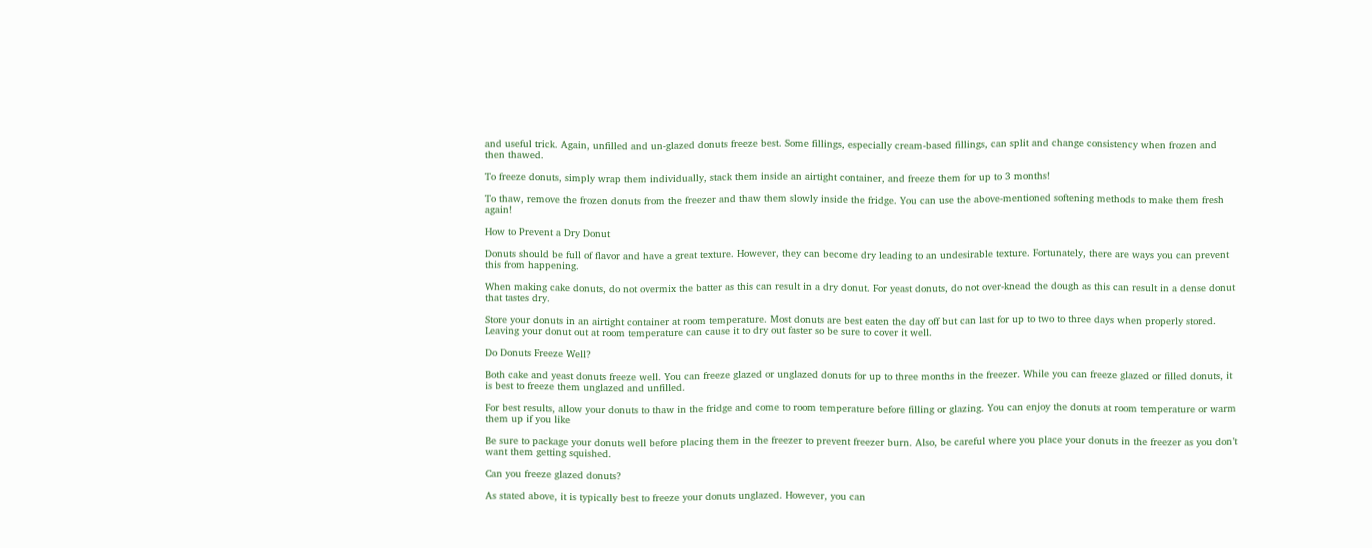and useful trick. Again, unfilled and un-glazed donuts freeze best. Some fillings, especially cream-based fillings, can split and change consistency when frozen and then thawed.

To freeze donuts, simply wrap them individually, stack them inside an airtight container, and freeze them for up to 3 months!

To thaw, remove the frozen donuts from the freezer and thaw them slowly inside the fridge. You can use the above-mentioned softening methods to make them fresh again!

How to Prevent a Dry Donut

Donuts should be full of flavor and have a great texture. However, they can become dry leading to an undesirable texture. Fortunately, there are ways you can prevent this from happening.

When making cake donuts, do not overmix the batter as this can result in a dry donut. For yeast donuts, do not over-knead the dough as this can result in a dense donut that tastes dry.

Store your donuts in an airtight container at room temperature. Most donuts are best eaten the day off but can last for up to two to three days when properly stored. Leaving your donut out at room temperature can cause it to dry out faster so be sure to cover it well.

Do Donuts Freeze Well?

Both cake and yeast donuts freeze well. You can freeze glazed or unglazed donuts for up to three months in the freezer. While you can freeze glazed or filled donuts, it is best to freeze them unglazed and unfilled.

For best results, allow your donuts to thaw in the fridge and come to room temperature before filling or glazing. You can enjoy the donuts at room temperature or warm them up if you like

Be sure to package your donuts well before placing them in the freezer to prevent freezer burn. Also, be careful where you place your donuts in the freezer as you don’t want them getting squished.

Can you freeze glazed donuts?

As stated above, it is typically best to freeze your donuts unglazed. However, you can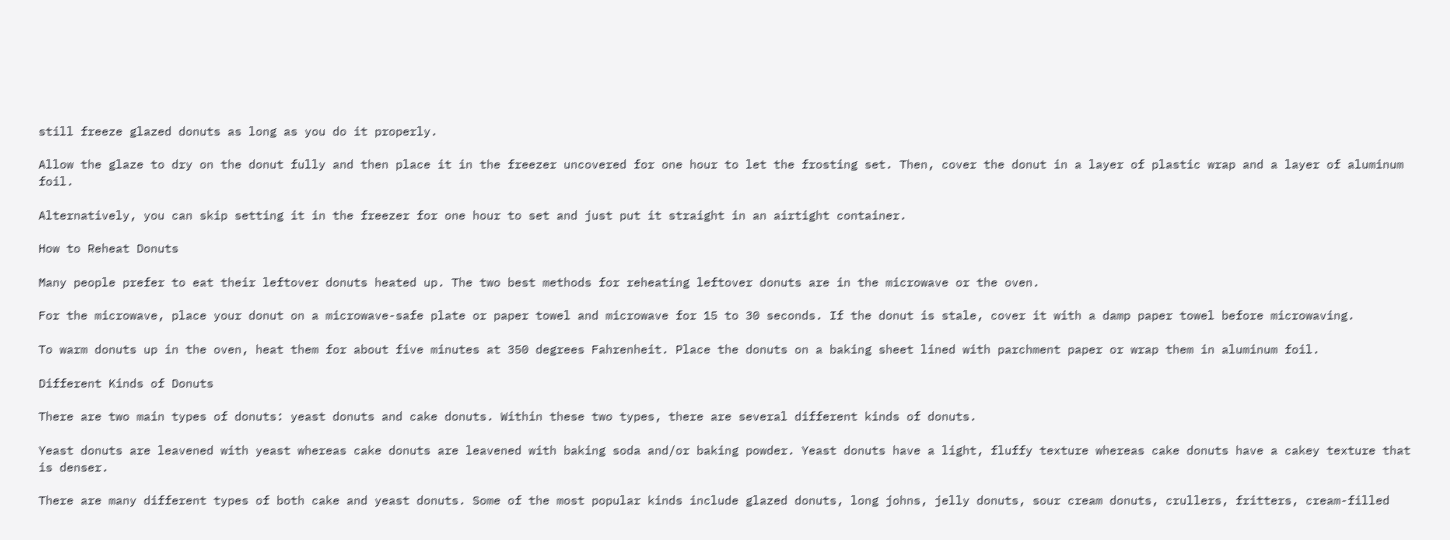still freeze glazed donuts as long as you do it properly.

Allow the glaze to dry on the donut fully and then place it in the freezer uncovered for one hour to let the frosting set. Then, cover the donut in a layer of plastic wrap and a layer of aluminum foil.

Alternatively, you can skip setting it in the freezer for one hour to set and just put it straight in an airtight container.

How to Reheat Donuts

Many people prefer to eat their leftover donuts heated up. The two best methods for reheating leftover donuts are in the microwave or the oven.

For the microwave, place your donut on a microwave-safe plate or paper towel and microwave for 15 to 30 seconds. If the donut is stale, cover it with a damp paper towel before microwaving.

To warm donuts up in the oven, heat them for about five minutes at 350 degrees Fahrenheit. Place the donuts on a baking sheet lined with parchment paper or wrap them in aluminum foil.

Different Kinds of Donuts

There are two main types of donuts: yeast donuts and cake donuts. Within these two types, there are several different kinds of donuts.

Yeast donuts are leavened with yeast whereas cake donuts are leavened with baking soda and/or baking powder. Yeast donuts have a light, fluffy texture whereas cake donuts have a cakey texture that is denser.

There are many different types of both cake and yeast donuts. Some of the most popular kinds include glazed donuts, long johns, jelly donuts, sour cream donuts, crullers, fritters, cream-filled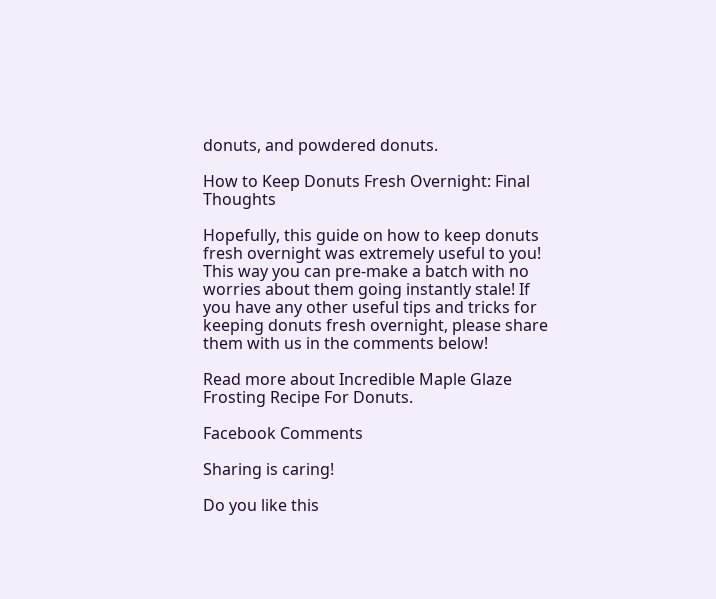donuts, and powdered donuts.

How to Keep Donuts Fresh Overnight: Final Thoughts

Hopefully, this guide on how to keep donuts fresh overnight was extremely useful to you! This way you can pre-make a batch with no worries about them going instantly stale! If you have any other useful tips and tricks for keeping donuts fresh overnight, please share them with us in the comments below!

Read more about Incredible Maple Glaze Frosting Recipe For Donuts.

Facebook Comments

Sharing is caring!

Do you like this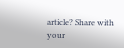article? Share with your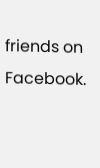friends on Facebook.